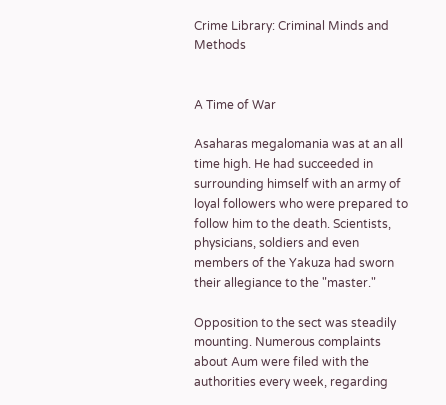Crime Library: Criminal Minds and Methods


A Time of War

Asaharas megalomania was at an all time high. He had succeeded in surrounding himself with an army of loyal followers who were prepared to follow him to the death. Scientists, physicians, soldiers and even members of the Yakuza had sworn their allegiance to the "master."

Opposition to the sect was steadily mounting. Numerous complaints about Aum were filed with the authorities every week, regarding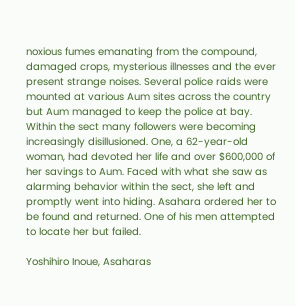noxious fumes emanating from the compound, damaged crops, mysterious illnesses and the ever present strange noises. Several police raids were mounted at various Aum sites across the country but Aum managed to keep the police at bay. Within the sect many followers were becoming increasingly disillusioned. One, a 62-year-old woman, had devoted her life and over $600,000 of her savings to Aum. Faced with what she saw as alarming behavior within the sect, she left and promptly went into hiding. Asahara ordered her to be found and returned. One of his men attempted to locate her but failed.

Yoshihiro Inoue, Asaharas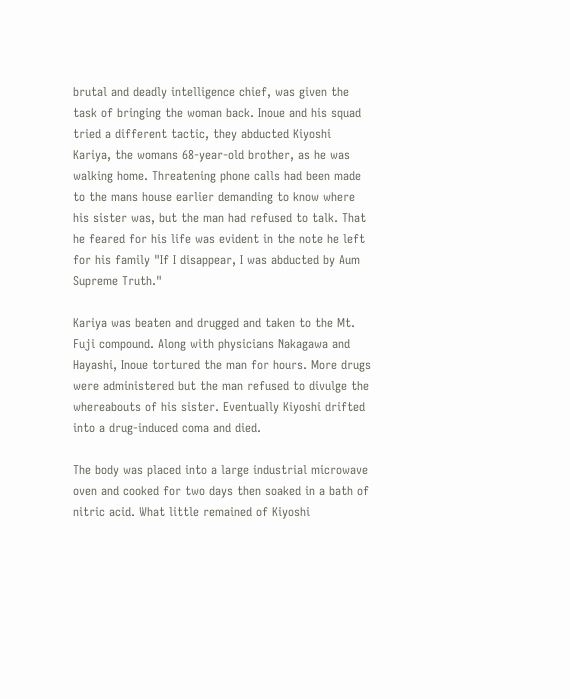brutal and deadly intelligence chief, was given the task of bringing the woman back. Inoue and his squad tried a different tactic, they abducted Kiyoshi Kariya, the womans 68-year-old brother, as he was walking home. Threatening phone calls had been made to the mans house earlier demanding to know where his sister was, but the man had refused to talk. That he feared for his life was evident in the note he left for his family "If I disappear, I was abducted by Aum Supreme Truth."

Kariya was beaten and drugged and taken to the Mt. Fuji compound. Along with physicians Nakagawa and Hayashi, Inoue tortured the man for hours. More drugs were administered but the man refused to divulge the whereabouts of his sister. Eventually Kiyoshi drifted into a drug-induced coma and died.

The body was placed into a large industrial microwave oven and cooked for two days then soaked in a bath of nitric acid. What little remained of Kiyoshi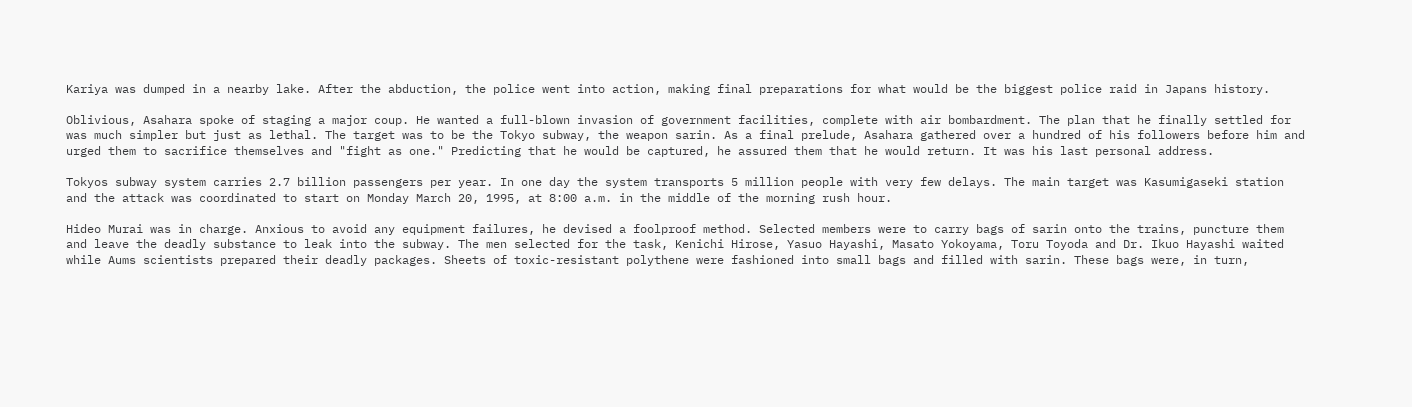Kariya was dumped in a nearby lake. After the abduction, the police went into action, making final preparations for what would be the biggest police raid in Japans history.

Oblivious, Asahara spoke of staging a major coup. He wanted a full-blown invasion of government facilities, complete with air bombardment. The plan that he finally settled for was much simpler but just as lethal. The target was to be the Tokyo subway, the weapon sarin. As a final prelude, Asahara gathered over a hundred of his followers before him and urged them to sacrifice themselves and "fight as one." Predicting that he would be captured, he assured them that he would return. It was his last personal address.

Tokyos subway system carries 2.7 billion passengers per year. In one day the system transports 5 million people with very few delays. The main target was Kasumigaseki station and the attack was coordinated to start on Monday March 20, 1995, at 8:00 a.m. in the middle of the morning rush hour.

Hideo Murai was in charge. Anxious to avoid any equipment failures, he devised a foolproof method. Selected members were to carry bags of sarin onto the trains, puncture them and leave the deadly substance to leak into the subway. The men selected for the task, Kenichi Hirose, Yasuo Hayashi, Masato Yokoyama, Toru Toyoda and Dr. Ikuo Hayashi waited while Aums scientists prepared their deadly packages. Sheets of toxic-resistant polythene were fashioned into small bags and filled with sarin. These bags were, in turn,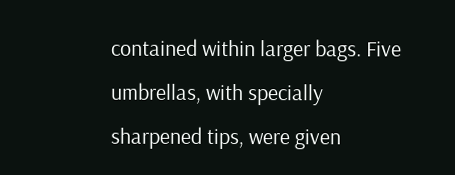contained within larger bags. Five umbrellas, with specially sharpened tips, were given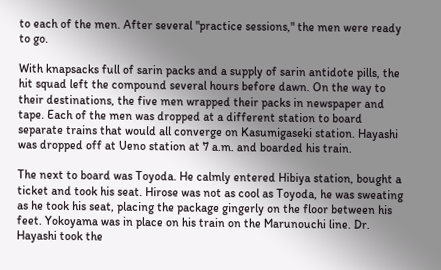to each of the men. After several "practice sessions," the men were ready to go.

With knapsacks full of sarin packs and a supply of sarin antidote pills, the hit squad left the compound several hours before dawn. On the way to their destinations, the five men wrapped their packs in newspaper and tape. Each of the men was dropped at a different station to board separate trains that would all converge on Kasumigaseki station. Hayashi was dropped off at Ueno station at 7 a.m. and boarded his train.

The next to board was Toyoda. He calmly entered Hibiya station, bought a ticket and took his seat. Hirose was not as cool as Toyoda, he was sweating as he took his seat, placing the package gingerly on the floor between his feet. Yokoyama was in place on his train on the Marunouchi line. Dr. Hayashi took the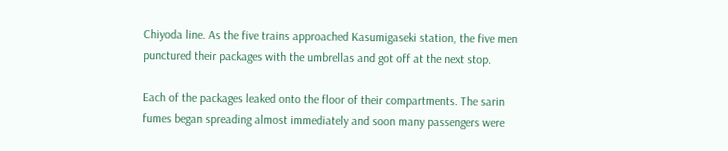Chiyoda line. As the five trains approached Kasumigaseki station, the five men punctured their packages with the umbrellas and got off at the next stop.

Each of the packages leaked onto the floor of their compartments. The sarin fumes began spreading almost immediately and soon many passengers were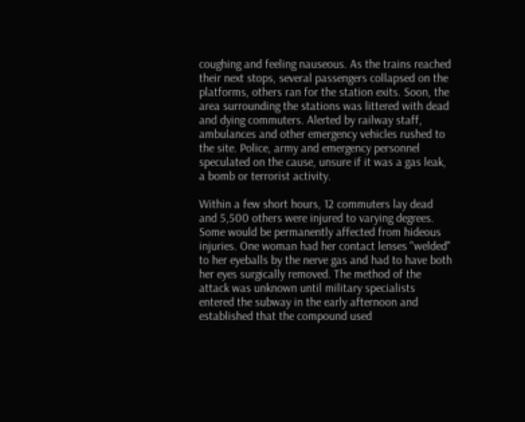coughing and feeling nauseous. As the trains reached their next stops, several passengers collapsed on the platforms, others ran for the station exits. Soon, the area surrounding the stations was littered with dead and dying commuters. Alerted by railway staff, ambulances and other emergency vehicles rushed to the site. Police, army and emergency personnel speculated on the cause, unsure if it was a gas leak, a bomb or terrorist activity.

Within a few short hours, 12 commuters lay dead and 5,500 others were injured to varying degrees. Some would be permanently affected from hideous injuries. One woman had her contact lenses "welded" to her eyeballs by the nerve gas and had to have both her eyes surgically removed. The method of the attack was unknown until military specialists entered the subway in the early afternoon and established that the compound used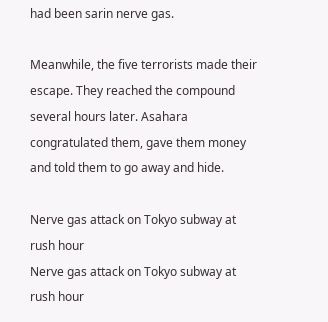had been sarin nerve gas.

Meanwhile, the five terrorists made their escape. They reached the compound several hours later. Asahara congratulated them, gave them money and told them to go away and hide.

Nerve gas attack on Tokyo subway at rush hour
Nerve gas attack on Tokyo subway at rush hour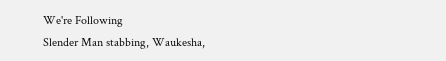We're Following
Slender Man stabbing, Waukesha,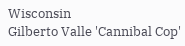Wisconsin
Gilberto Valle 'Cannibal Cop'